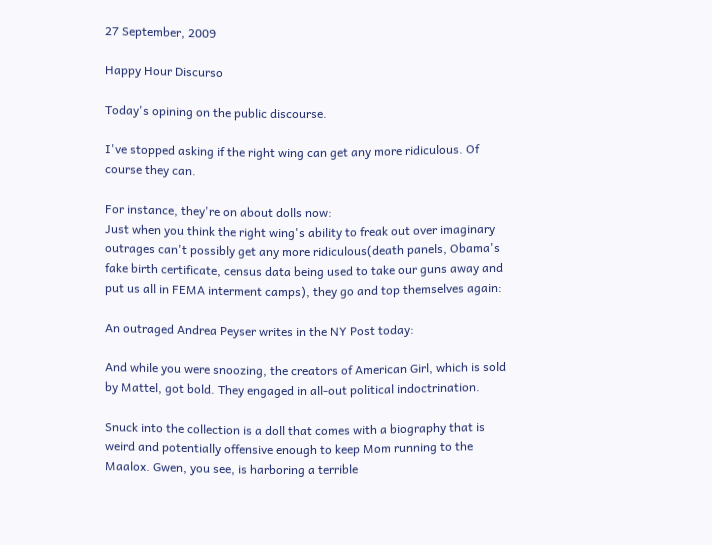27 September, 2009

Happy Hour Discurso

Today's opining on the public discourse.

I've stopped asking if the right wing can get any more ridiculous. Of course they can.

For instance, they're on about dolls now:
Just when you think the right wing's ability to freak out over imaginary outrages can't possibly get any more ridiculous(death panels, Obama's fake birth certificate, census data being used to take our guns away and put us all in FEMA interment camps), they go and top themselves again:

An outraged Andrea Peyser writes in the NY Post today:

And while you were snoozing, the creators of American Girl, which is sold by Mattel, got bold. They engaged in all-out political indoctrination.

Snuck into the collection is a doll that comes with a biography that is weird and potentially offensive enough to keep Mom running to the Maalox. Gwen, you see, is harboring a terrible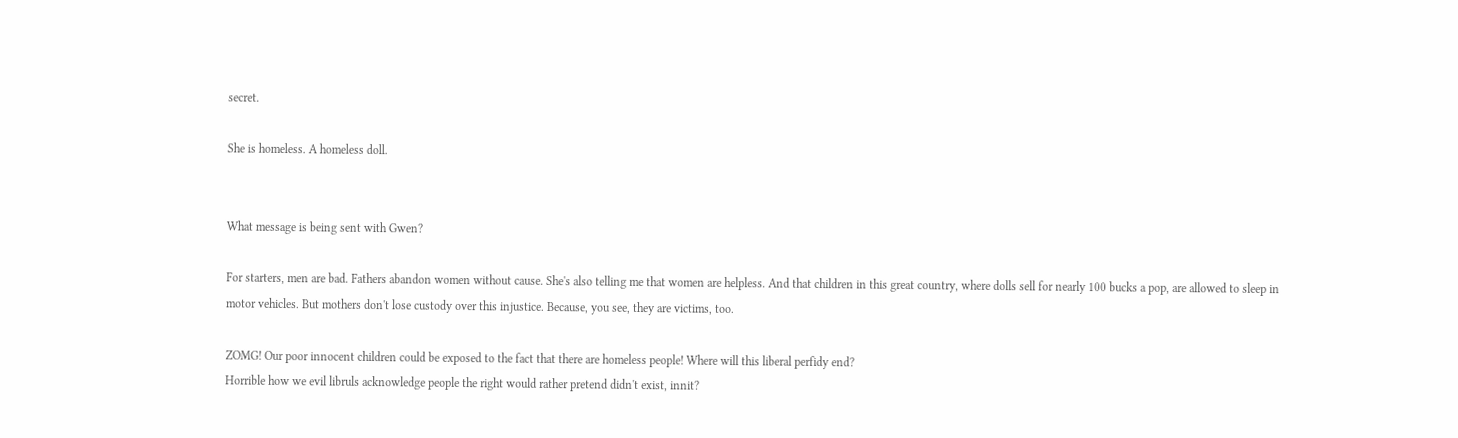secret.

She is homeless. A homeless doll.


What message is being sent with Gwen?

For starters, men are bad. Fathers abandon women without cause. She's also telling me that women are helpless. And that children in this great country, where dolls sell for nearly 100 bucks a pop, are allowed to sleep in motor vehicles. But mothers don't lose custody over this injustice. Because, you see, they are victims, too.

ZOMG! Our poor innocent children could be exposed to the fact that there are homeless people! Where will this liberal perfidy end?
Horrible how we evil libruls acknowledge people the right would rather pretend didn't exist, innit?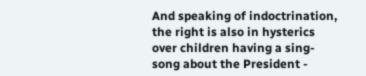And speaking of indoctrination, the right is also in hysterics over children having a sing-song about the President -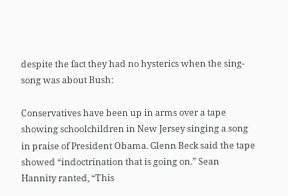despite the fact they had no hysterics when the sing-song was about Bush:

Conservatives have been up in arms over a tape showing schoolchildren in New Jersey singing a song in praise of President Obama. Glenn Beck said the tape showed “indoctrination that is going on.” Sean Hannity ranted, “This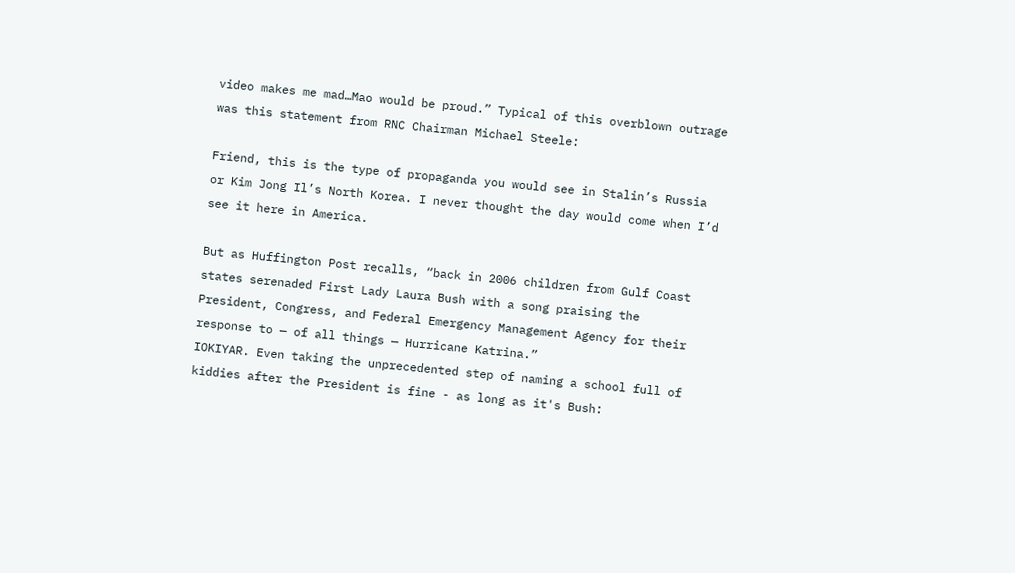video makes me mad…Mao would be proud.” Typical of this overblown outrage was this statement from RNC Chairman Michael Steele:

Friend, this is the type of propaganda you would see in Stalin’s Russia or Kim Jong Il’s North Korea. I never thought the day would come when I’d see it here in America.

But as Huffington Post recalls, “back in 2006 children from Gulf Coast states serenaded First Lady Laura Bush with a song praising the President, Congress, and Federal Emergency Management Agency for their response to — of all things — Hurricane Katrina.”
IOKIYAR. Even taking the unprecedented step of naming a school full of kiddies after the President is fine - as long as it's Bush: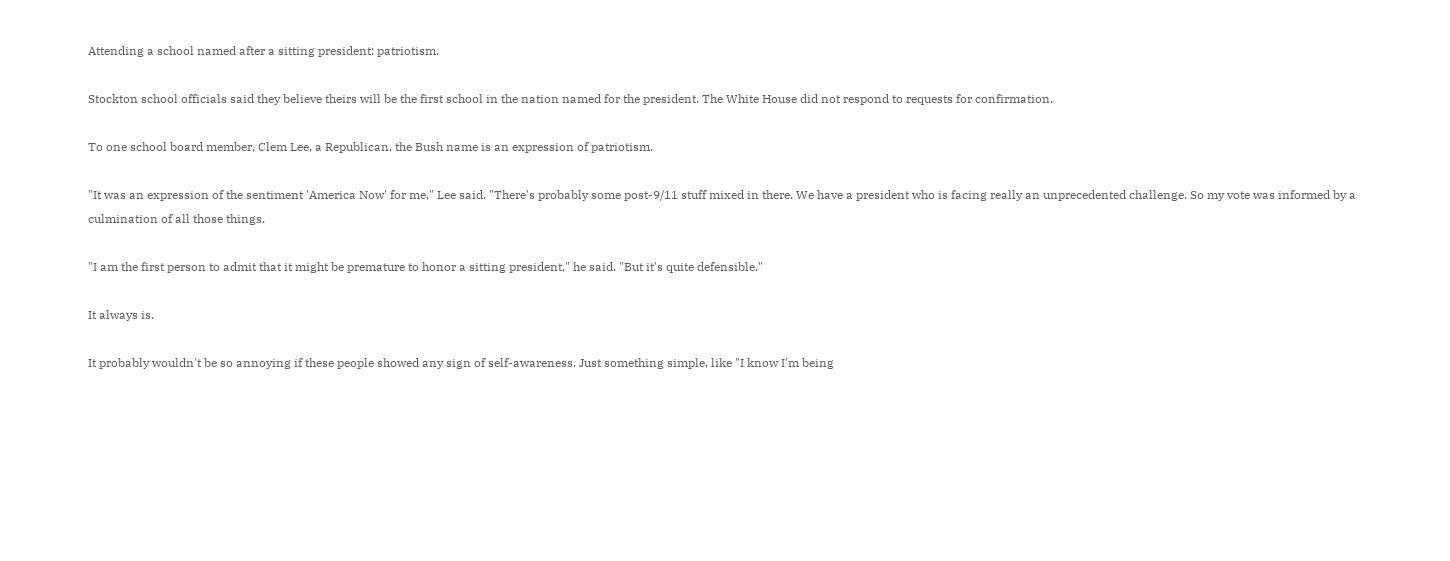Attending a school named after a sitting president: patriotism.

Stockton school officials said they believe theirs will be the first school in the nation named for the president. The White House did not respond to requests for confirmation.

To one school board member, Clem Lee, a Republican, the Bush name is an expression of patriotism.

"It was an expression of the sentiment 'America Now' for me," Lee said. "There's probably some post-9/11 stuff mixed in there. We have a president who is facing really an unprecedented challenge. So my vote was informed by a culmination of all those things.

"I am the first person to admit that it might be premature to honor a sitting president," he said. "But it's quite defensible."

It always is.

It probably wouldn't be so annoying if these people showed any sign of self-awareness. Just something simple, like "I know I'm being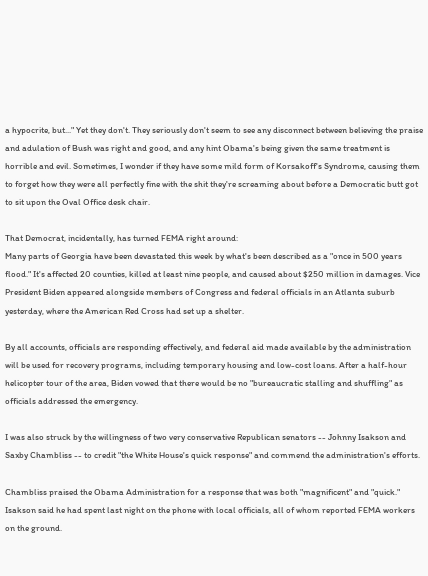a hypocrite, but..." Yet they don't. They seriously don't seem to see any disconnect between believing the praise and adulation of Bush was right and good, and any hint Obama's being given the same treatment is horrible and evil. Sometimes, I wonder if they have some mild form of Korsakoff's Syndrome, causing them to forget how they were all perfectly fine with the shit they're screaming about before a Democratic butt got to sit upon the Oval Office desk chair.

That Democrat, incidentally, has turned FEMA right around:
Many parts of Georgia have been devastated this week by what's been described as a "once in 500 years flood." It's affected 20 counties, killed at least nine people, and caused about $250 million in damages. Vice President Biden appeared alongside members of Congress and federal officials in an Atlanta suburb yesterday, where the American Red Cross had set up a shelter.

By all accounts, officials are responding effectively, and federal aid made available by the administration will be used for recovery programs, including temporary housing and low-cost loans. After a half-hour helicopter tour of the area, Biden vowed that there would be no "bureaucratic stalling and shuffling" as officials addressed the emergency.

I was also struck by the willingness of two very conservative Republican senators -- Johnny Isakson and Saxby Chambliss -- to credit "the White House's quick response" and commend the administration's efforts.

Chambliss praised the Obama Administration for a response that was both "magnificent" and "quick." Isakson said he had spent last night on the phone with local officials, all of whom reported FEMA workers on the ground.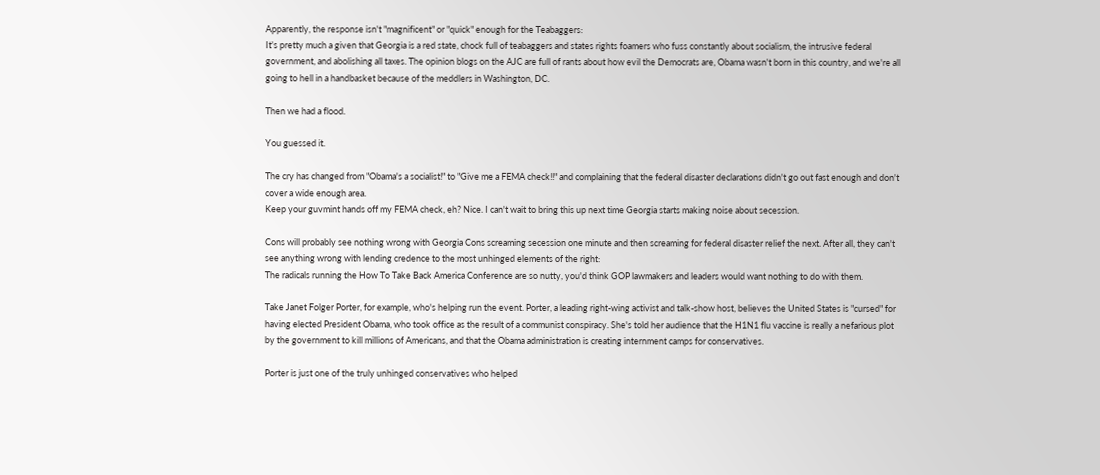Apparently, the response isn't "magnificent" or "quick" enough for the Teabaggers:
It's pretty much a given that Georgia is a red state, chock full of teabaggers and states rights foamers who fuss constantly about socialism, the intrusive federal government, and abolishing all taxes. The opinion blogs on the AJC are full of rants about how evil the Democrats are, Obama wasn't born in this country, and we're all going to hell in a handbasket because of the meddlers in Washington, DC.

Then we had a flood.

You guessed it.

The cry has changed from "Obama's a socialist!" to "Give me a FEMA check!!" and complaining that the federal disaster declarations didn't go out fast enough and don't cover a wide enough area.
Keep your guvmint hands off my FEMA check, eh? Nice. I can't wait to bring this up next time Georgia starts making noise about secession.

Cons will probably see nothing wrong with Georgia Cons screaming secession one minute and then screaming for federal disaster relief the next. After all, they can't see anything wrong with lending credence to the most unhinged elements of the right:
The radicals running the How To Take Back America Conference are so nutty, you'd think GOP lawmakers and leaders would want nothing to do with them.

Take Janet Folger Porter, for example, who's helping run the event. Porter, a leading right-wing activist and talk-show host, believes the United States is "cursed" for having elected President Obama, who took office as the result of a communist conspiracy. She's told her audience that the H1N1 flu vaccine is really a nefarious plot by the government to kill millions of Americans, and that the Obama administration is creating internment camps for conservatives.

Porter is just one of the truly unhinged conservatives who helped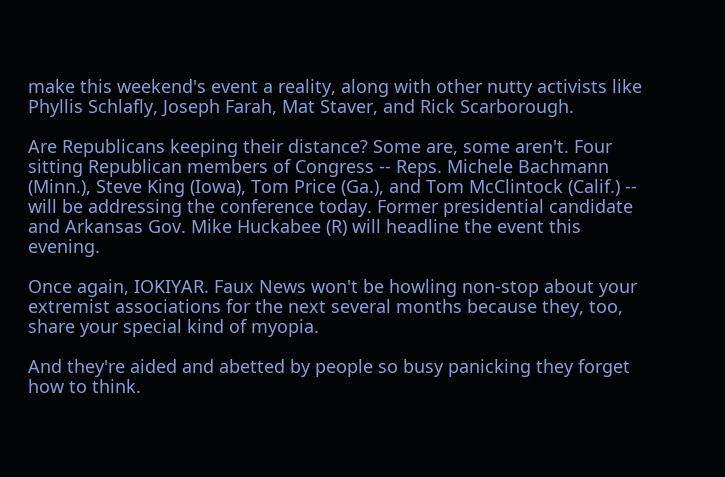make this weekend's event a reality, along with other nutty activists like Phyllis Schlafly, Joseph Farah, Mat Staver, and Rick Scarborough.

Are Republicans keeping their distance? Some are, some aren't. Four sitting Republican members of Congress -- Reps. Michele Bachmann (Minn.), Steve King (Iowa), Tom Price (Ga.), and Tom McClintock (Calif.) -- will be addressing the conference today. Former presidential candidate and Arkansas Gov. Mike Huckabee (R) will headline the event this evening.

Once again, IOKIYAR. Faux News won't be howling non-stop about your extremist associations for the next several months because they, too, share your special kind of myopia.

And they're aided and abetted by people so busy panicking they forget how to think.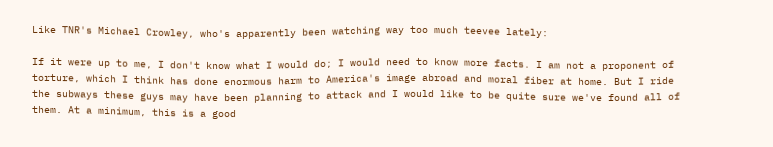Like TNR's Michael Crowley, who's apparently been watching way too much teevee lately:

If it were up to me, I don't know what I would do; I would need to know more facts. I am not a proponent of torture, which I think has done enormous harm to America's image abroad and moral fiber at home. But I ride the subways these guys may have been planning to attack and I would like to be quite sure we've found all of them. At a minimum, this is a good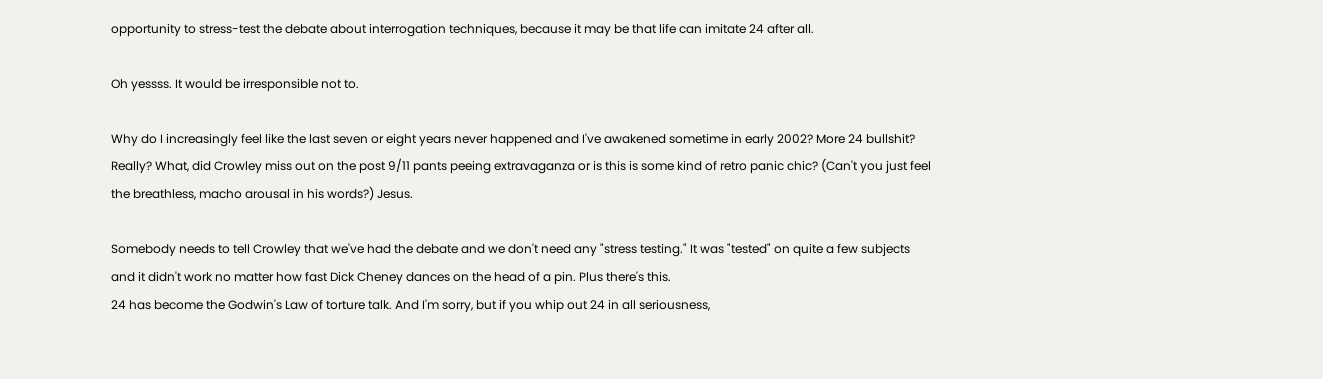opportunity to stress-test the debate about interrogation techniques, because it may be that life can imitate 24 after all.

Oh yessss. It would be irresponsible not to.

Why do I increasingly feel like the last seven or eight years never happened and I've awakened sometime in early 2002? More 24 bullshit? Really? What, did Crowley miss out on the post 9/11 pants peeing extravaganza or is this is some kind of retro panic chic? (Can't you just feel the breathless, macho arousal in his words?) Jesus.

Somebody needs to tell Crowley that we've had the debate and we don't need any "stress testing." It was "tested" on quite a few subjects and it didn't work no matter how fast Dick Cheney dances on the head of a pin. Plus there's this.
24 has become the Godwin's Law of torture talk. And I'm sorry, but if you whip out 24 in all seriousness,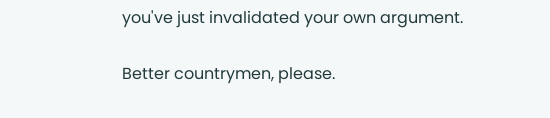you've just invalidated your own argument.

Better countrymen, please.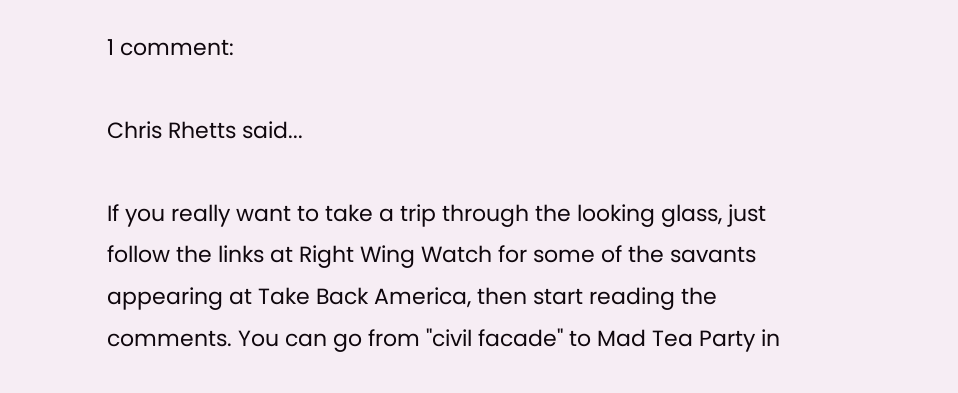1 comment:

Chris Rhetts said...

If you really want to take a trip through the looking glass, just follow the links at Right Wing Watch for some of the savants appearing at Take Back America, then start reading the comments. You can go from "civil facade" to Mad Tea Party in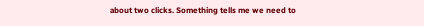about two clicks. Something tells me we need to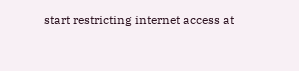start restricting internet access at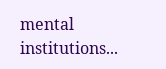mental institutions...